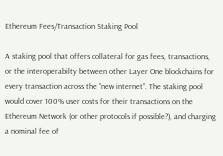Ethereum Fees/Transaction Staking Pool

A staking pool that offers collateral for gas fees, transactions, or the interoperabilty between other Layer One blockchains for every transaction across the “new internet”. The staking pool would cover 100% user costs for their transactions on the Ethereum Network (or other protocols if possible?), and charging a nominal fee of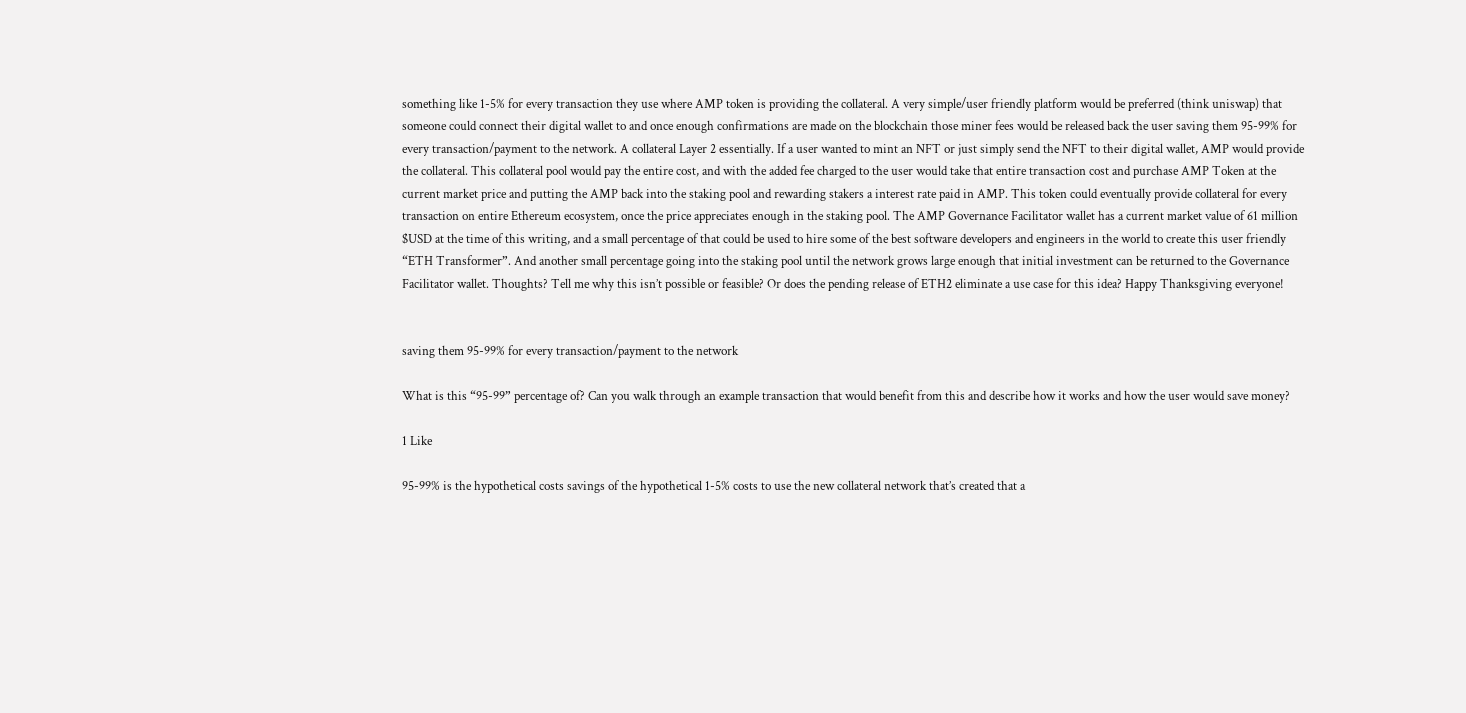something like 1-5% for every transaction they use where AMP token is providing the collateral. A very simple/user friendly platform would be preferred (think uniswap) that someone could connect their digital wallet to and once enough confirmations are made on the blockchain those miner fees would be released back the user saving them 95-99% for every transaction/payment to the network. A collateral Layer 2 essentially. If a user wanted to mint an NFT or just simply send the NFT to their digital wallet, AMP would provide the collateral. This collateral pool would pay the entire cost, and with the added fee charged to the user would take that entire transaction cost and purchase AMP Token at the current market price and putting the AMP back into the staking pool and rewarding stakers a interest rate paid in AMP. This token could eventually provide collateral for every transaction on entire Ethereum ecosystem, once the price appreciates enough in the staking pool. The AMP Governance Facilitator wallet has a current market value of 61 million $USD at the time of this writing, and a small percentage of that could be used to hire some of the best software developers and engineers in the world to create this user friendly “ETH Transformer”. And another small percentage going into the staking pool until the network grows large enough that initial investment can be returned to the Governance Facilitator wallet. Thoughts? Tell me why this isn’t possible or feasible? Or does the pending release of ETH2 eliminate a use case for this idea? Happy Thanksgiving everyone!


saving them 95-99% for every transaction/payment to the network

What is this “95-99” percentage of? Can you walk through an example transaction that would benefit from this and describe how it works and how the user would save money?

1 Like

95-99% is the hypothetical costs savings of the hypothetical 1-5% costs to use the new collateral network that’s created that a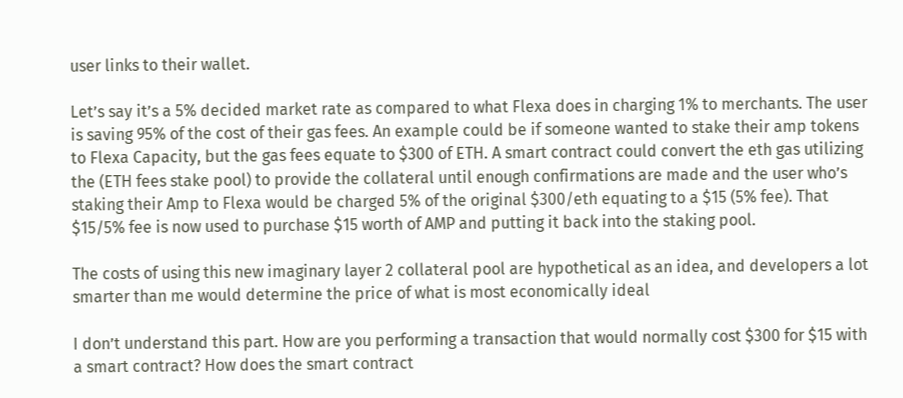user links to their wallet.

Let’s say it’s a 5% decided market rate as compared to what Flexa does in charging 1% to merchants. The user is saving 95% of the cost of their gas fees. An example could be if someone wanted to stake their amp tokens to Flexa Capacity, but the gas fees equate to $300 of ETH. A smart contract could convert the eth gas utilizing the (ETH fees stake pool) to provide the collateral until enough confirmations are made and the user who’s staking their Amp to Flexa would be charged 5% of the original $300/eth equating to a $15 (5% fee). That $15/5% fee is now used to purchase $15 worth of AMP and putting it back into the staking pool.

The costs of using this new imaginary layer 2 collateral pool are hypothetical as an idea, and developers a lot smarter than me would determine the price of what is most economically ideal

I don’t understand this part. How are you performing a transaction that would normally cost $300 for $15 with a smart contract? How does the smart contract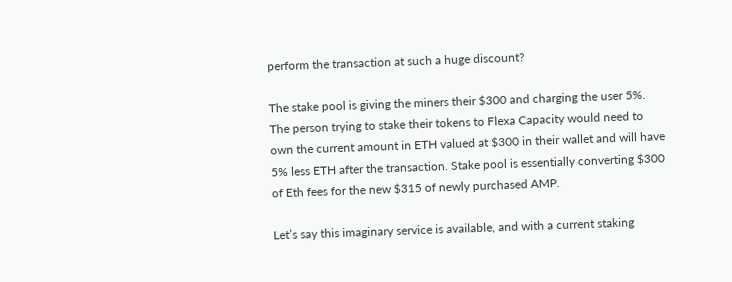perform the transaction at such a huge discount?

The stake pool is giving the miners their $300 and charging the user 5%. The person trying to stake their tokens to Flexa Capacity would need to own the current amount in ETH valued at $300 in their wallet and will have 5% less ETH after the transaction. Stake pool is essentially converting $300 of Eth fees for the new $315 of newly purchased AMP.

Let’s say this imaginary service is available, and with a current staking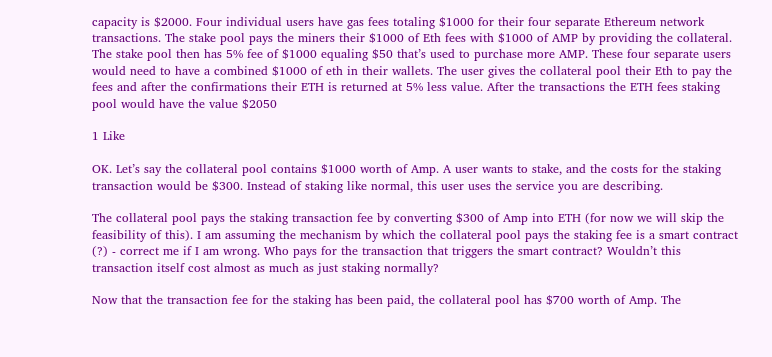capacity is $2000. Four individual users have gas fees totaling $1000 for their four separate Ethereum network transactions. The stake pool pays the miners their $1000 of Eth fees with $1000 of AMP by providing the collateral. The stake pool then has 5% fee of $1000 equaling $50 that’s used to purchase more AMP. These four separate users would need to have a combined $1000 of eth in their wallets. The user gives the collateral pool their Eth to pay the fees and after the confirmations their ETH is returned at 5% less value. After the transactions the ETH fees staking pool would have the value $2050

1 Like

OK. Let’s say the collateral pool contains $1000 worth of Amp. A user wants to stake, and the costs for the staking transaction would be $300. Instead of staking like normal, this user uses the service you are describing.

The collateral pool pays the staking transaction fee by converting $300 of Amp into ETH (for now we will skip the feasibility of this). I am assuming the mechanism by which the collateral pool pays the staking fee is a smart contract (?) - correct me if I am wrong. Who pays for the transaction that triggers the smart contract? Wouldn’t this transaction itself cost almost as much as just staking normally?

Now that the transaction fee for the staking has been paid, the collateral pool has $700 worth of Amp. The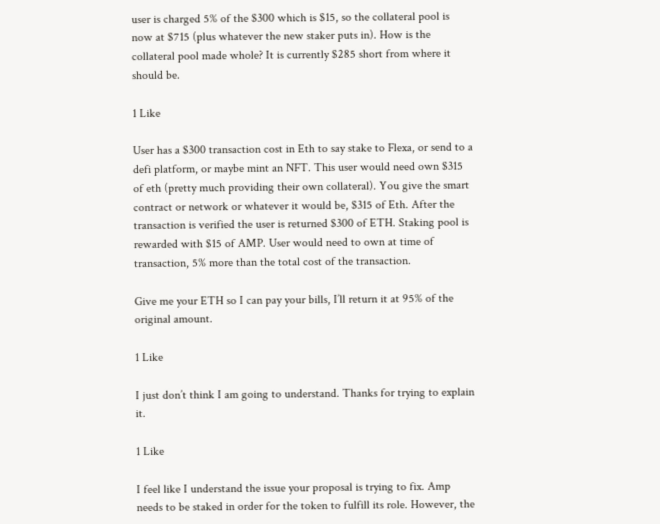user is charged 5% of the $300 which is $15, so the collateral pool is now at $715 (plus whatever the new staker puts in). How is the collateral pool made whole? It is currently $285 short from where it should be.

1 Like

User has a $300 transaction cost in Eth to say stake to Flexa, or send to a defi platform, or maybe mint an NFT. This user would need own $315 of eth (pretty much providing their own collateral). You give the smart contract or network or whatever it would be, $315 of Eth. After the transaction is verified the user is returned $300 of ETH. Staking pool is rewarded with $15 of AMP. User would need to own at time of transaction, 5% more than the total cost of the transaction.

Give me your ETH so I can pay your bills, I’ll return it at 95% of the original amount.

1 Like

I just don’t think I am going to understand. Thanks for trying to explain it.

1 Like

I feel like I understand the issue your proposal is trying to fix. Amp needs to be staked in order for the token to fulfill its role. However, the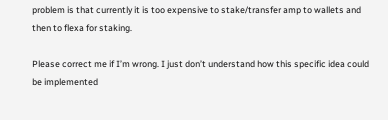problem is that currently it is too expensive to stake/transfer amp to wallets and then to flexa for staking.

Please correct me if I’m wrong. I just don’t understand how this specific idea could be implemented